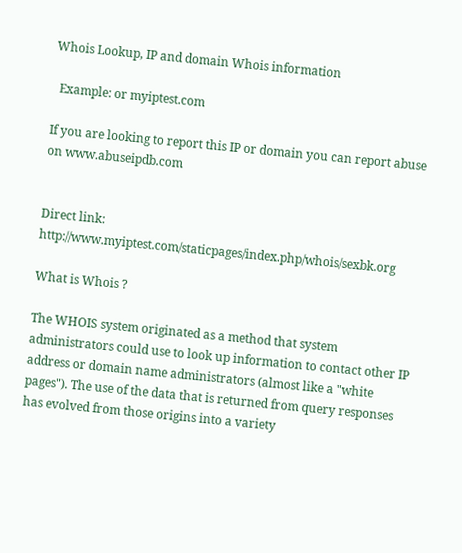Whois Lookup, IP and domain Whois information

  Example: or myiptest.com

If you are looking to report this IP or domain you can report abuse on www.abuseipdb.com


Direct link: http://www.myiptest.com/staticpages/index.php/whois/sexbk.org

What is Whois ?

The WHOIS system originated as a method that system administrators could use to look up information to contact other IP address or domain name administrators (almost like a "white pages"). The use of the data that is returned from query responses has evolved from those origins into a variety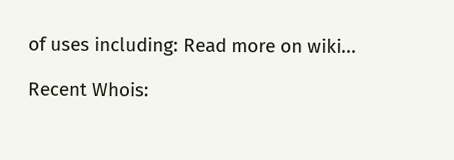of uses including: Read more on wiki...

Recent Whois: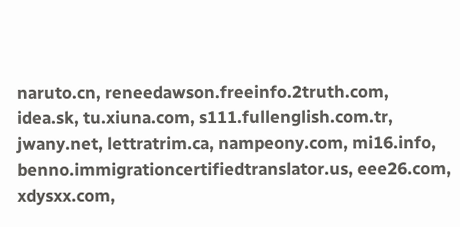naruto.cn, reneedawson.freeinfo.2truth.com, idea.sk, tu.xiuna.com, s111.fullenglish.com.tr, jwany.net, lettratrim.ca, nampeony.com, mi16.info, benno.immigrationcertifiedtranslator.us, eee26.com, xdysxx.com,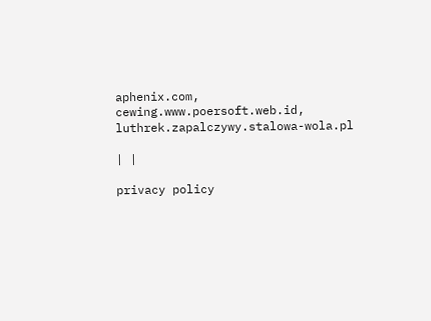aphenix.com, cewing.www.poersoft.web.id, luthrek.zapalczywy.stalowa-wola.pl

| |

privacy policy